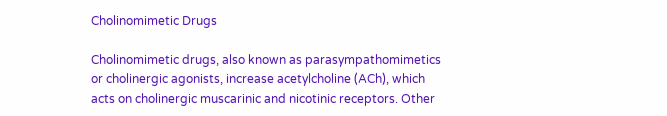Cholinomimetic Drugs

Cholinomimetic drugs, also known as parasympathomimetics or cholinergic agonists, increase acetylcholine (ACh), which acts on cholinergic muscarinic and nicotinic receptors. Other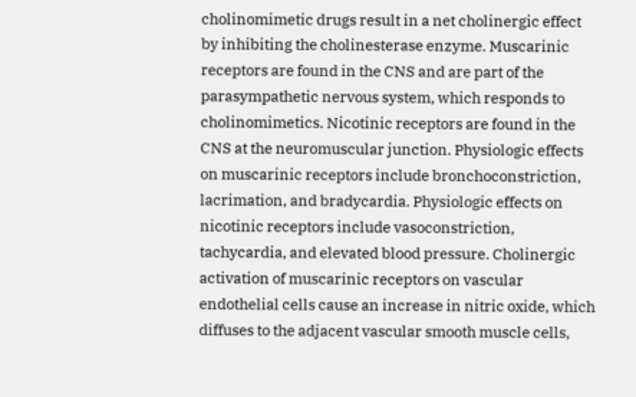cholinomimetic drugs result in a net cholinergic effect by inhibiting the cholinesterase enzyme. Muscarinic receptors are found in the CNS and are part of the parasympathetic nervous system, which responds to cholinomimetics. Nicotinic receptors are found in the CNS at the neuromuscular junction. Physiologic effects on muscarinic receptors include bronchoconstriction, lacrimation, and bradycardia. Physiologic effects on nicotinic receptors include vasoconstriction, tachycardia, and elevated blood pressure. Cholinergic activation of muscarinic receptors on vascular endothelial cells cause an increase in nitric oxide, which diffuses to the adjacent vascular smooth muscle cells,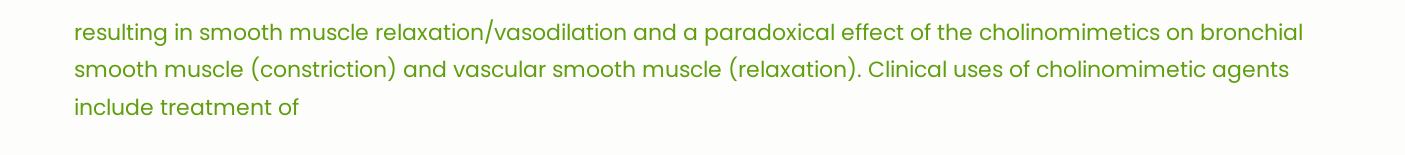resulting in smooth muscle relaxation/vasodilation and a paradoxical effect of the cholinomimetics on bronchial smooth muscle (constriction) and vascular smooth muscle (relaxation). Clinical uses of cholinomimetic agents include treatment of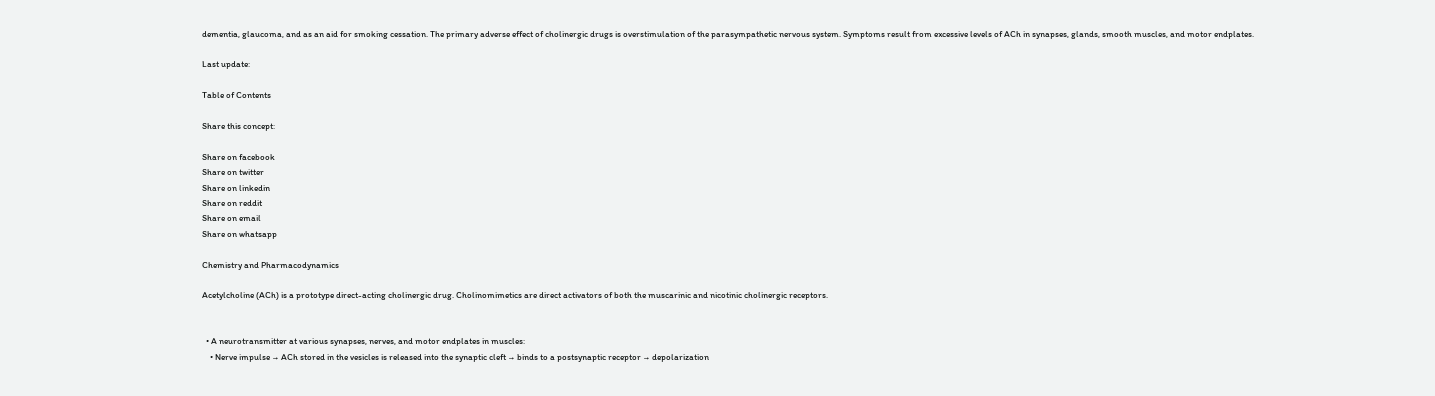dementia, glaucoma, and as an aid for smoking cessation. The primary adverse effect of cholinergic drugs is overstimulation of the parasympathetic nervous system. Symptoms result from excessive levels of ACh in synapses, glands, smooth muscles, and motor endplates.

Last update:

Table of Contents

Share this concept:

Share on facebook
Share on twitter
Share on linkedin
Share on reddit
Share on email
Share on whatsapp

Chemistry and Pharmacodynamics

Acetylcholine (ACh) is a prototype direct-acting cholinergic drug. Cholinomimetics are direct activators of both the muscarinic and nicotinic cholinergic receptors.


  • A neurotransmitter at various synapses, nerves, and motor endplates in muscles:
    • Nerve impulse → ACh stored in the vesicles is released into the synaptic cleft → binds to a postsynaptic receptor → depolarization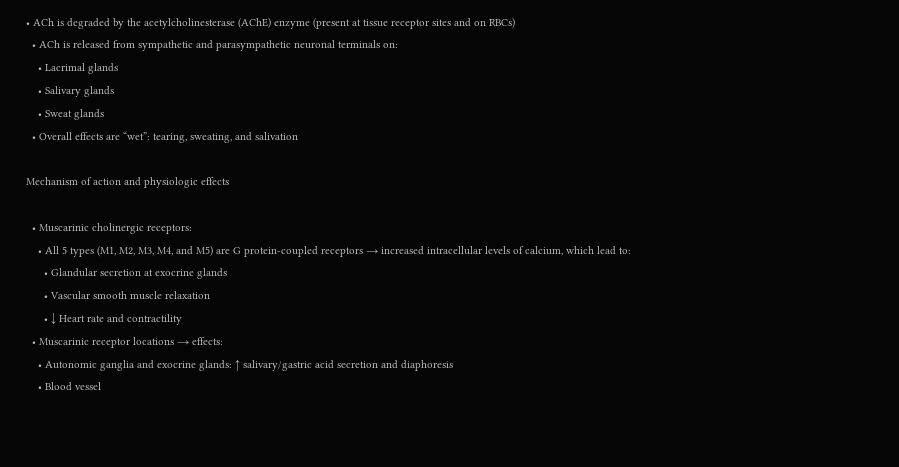• ACh is degraded by the acetylcholinesterase (AChE) enzyme (present at tissue receptor sites and on RBCs)
  • ACh is released from sympathetic and parasympathetic neuronal terminals on:
    • Lacrimal glands
    • Salivary glands
    • Sweat glands
  • Overall effects are “wet”: tearing, sweating, and salivation

Mechanism of action and physiologic effects

  • Muscarinic cholinergic receptors:
    • All 5 types (M1, M2, M3, M4, and M5) are G protein-coupled receptors → increased intracellular levels of calcium, which lead to:
      • Glandular secretion at exocrine glands
      • Vascular smooth muscle relaxation
      • ↓ Heart rate and contractility
  • Muscarinic receptor locations → effects:
    • Autonomic ganglia and exocrine glands: ↑ salivary/gastric acid secretion and diaphoresis
    • Blood vessel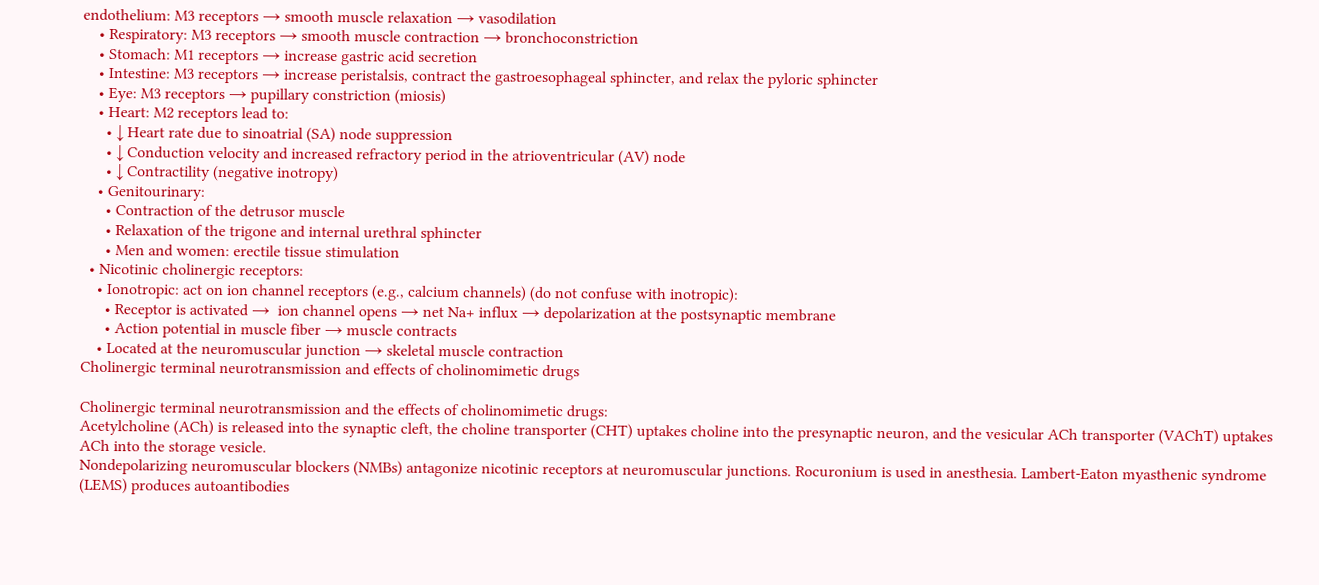endothelium: M3 receptors → smooth muscle relaxation → vasodilation
    • Respiratory: M3 receptors → smooth muscle contraction → bronchoconstriction
    • Stomach: M1 receptors → increase gastric acid secretion
    • Intestine: M3 receptors → increase peristalsis, contract the gastroesophageal sphincter, and relax the pyloric sphincter
    • Eye: M3 receptors → pupillary constriction (miosis)
    • Heart: M2 receptors lead to:
      • ↓ Heart rate due to sinoatrial (SA) node suppression
      • ↓ Conduction velocity and increased refractory period in the atrioventricular (AV) node
      • ↓ Contractility (negative inotropy)
    • Genitourinary:
      • Contraction of the detrusor muscle
      • Relaxation of the trigone and internal urethral sphincter
      • Men and women: erectile tissue stimulation
  • Nicotinic cholinergic receptors:
    • Ionotropic: act on ion channel receptors (e.g., calcium channels) (do not confuse with inotropic):
      • Receptor is activated →  ion channel opens → net Na+ influx → depolarization at the postsynaptic membrane
      • Action potential in muscle fiber → muscle contracts
    • Located at the neuromuscular junction → skeletal muscle contraction
Cholinergic terminal neurotransmission and effects of cholinomimetic drugs

Cholinergic terminal neurotransmission and the effects of cholinomimetic drugs:
Acetylcholine (ACh) is released into the synaptic cleft, the choline transporter (CHT) uptakes choline into the presynaptic neuron, and the vesicular ACh transporter (VAChT) uptakes ACh into the storage vesicle.
Nondepolarizing neuromuscular blockers (NMBs) antagonize nicotinic receptors at neuromuscular junctions. Rocuronium is used in anesthesia. Lambert-Eaton myasthenic syndrome (LEMS) produces autoantibodies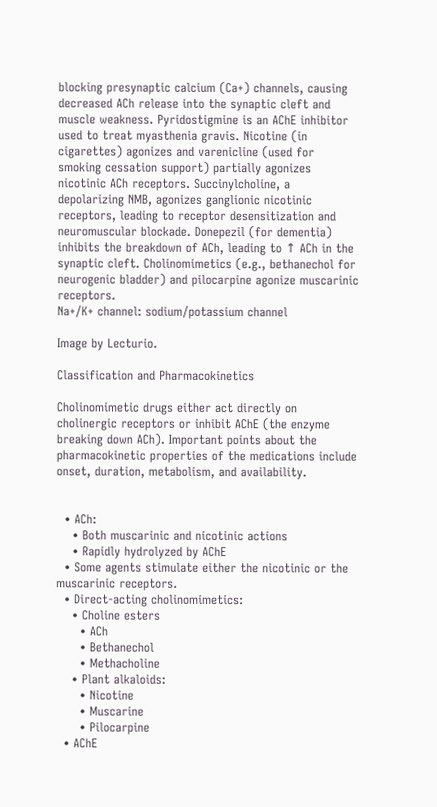blocking presynaptic calcium (Ca+) channels, causing decreased ACh release into the synaptic cleft and muscle weakness. Pyridostigmine is an AChE inhibitor used to treat myasthenia gravis. Nicotine (in cigarettes) agonizes and varenicline (used for smoking cessation support) partially agonizes nicotinic ACh receptors. Succinylcholine, a depolarizing NMB, agonizes ganglionic nicotinic receptors, leading to receptor desensitization and neuromuscular blockade. Donepezil (for dementia) inhibits the breakdown of ACh, leading to ↑ ACh in the synaptic cleft. Cholinomimetics (e.g., bethanechol for neurogenic bladder) and pilocarpine agonize muscarinic receptors.
Na+/K+ channel: sodium/potassium channel

Image by Lecturio.

Classification and Pharmacokinetics

Cholinomimetic drugs either act directly on cholinergic receptors or inhibit AChE (the enzyme breaking down ACh). Important points about the pharmacokinetic properties of the medications include onset, duration, metabolism, and availability.


  • ACh:
    • Both muscarinic and nicotinic actions
    • Rapidly hydrolyzed by AChE
  • Some agents stimulate either the nicotinic or the muscarinic receptors.
  • Direct-acting cholinomimetics:
    • Choline esters
      • ACh
      • Bethanechol
      • Methacholine
    • Plant alkaloids:
      • Nicotine
      • Muscarine
      • Pilocarpine
  • AChE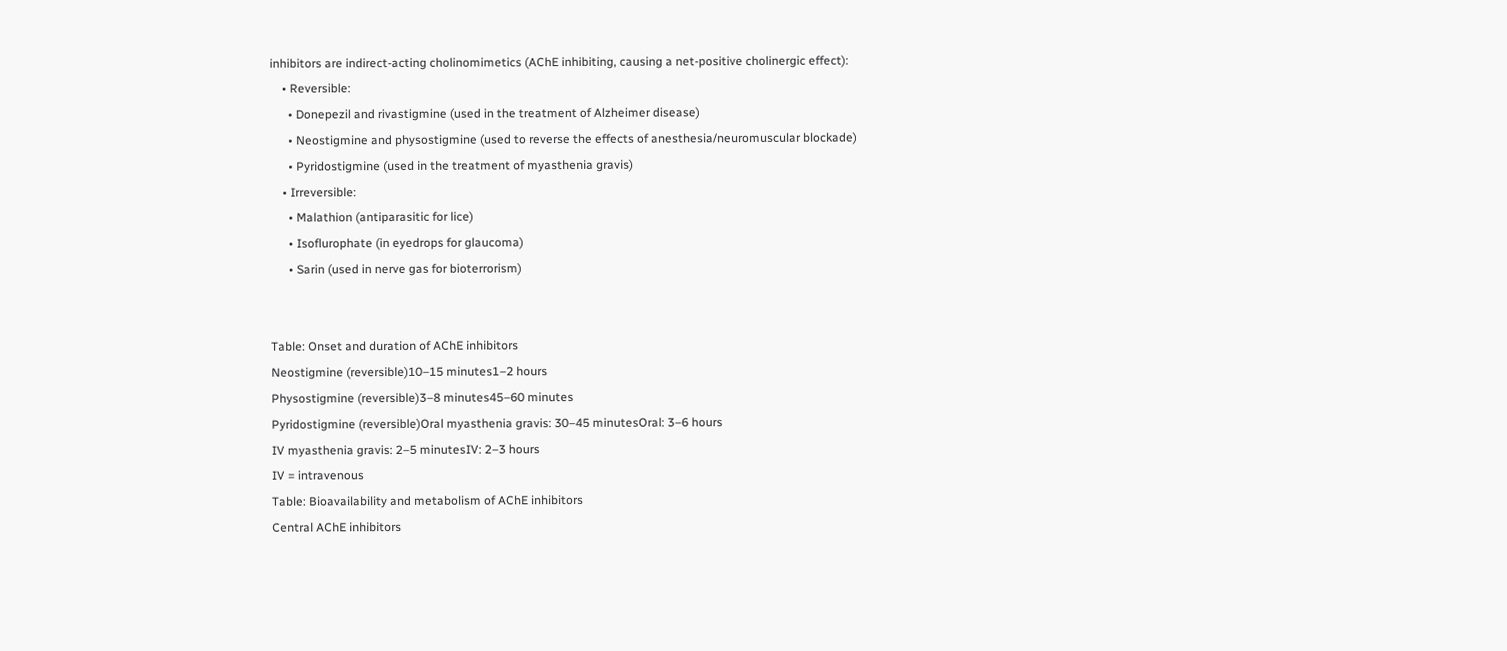inhibitors are indirect-acting cholinomimetics (AChE inhibiting, causing a net-positive cholinergic effect):
    • Reversible:
      • Donepezil and rivastigmine (used in the treatment of Alzheimer disease)
      • Neostigmine and physostigmine (used to reverse the effects of anesthesia/neuromuscular blockade)
      • Pyridostigmine (used in the treatment of myasthenia gravis)
    • Irreversible:
      • Malathion (antiparasitic for lice)
      • Isoflurophate (in eyedrops for glaucoma)
      • Sarin (used in nerve gas for bioterrorism)


Table: Onset and duration of AChE inhibitors
Neostigmine (reversible)10–15 minutes1–2 hours
Physostigmine (reversible)3–8 minutes45–60 minutes
Pyridostigmine (reversible)Oral myasthenia gravis: 30–45 minutesOral: 3–6 hours
IV myasthenia gravis: 2–5 minutesIV: 2–3 hours
IV = intravenous
Table: Bioavailability and metabolism of AChE inhibitors
Central AChE inhibitors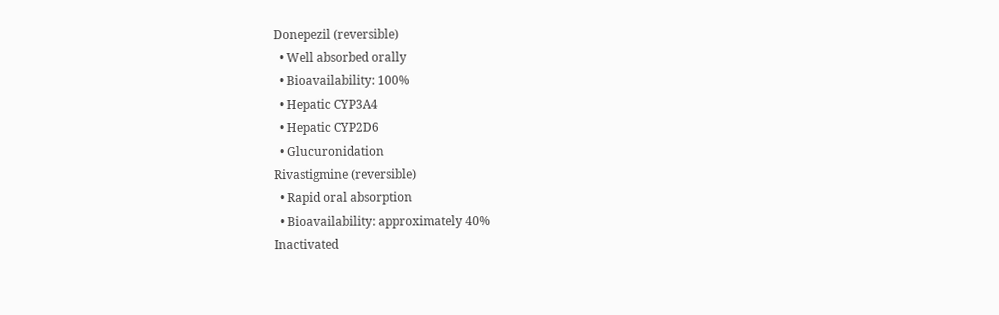Donepezil (reversible)
  • Well absorbed orally
  • Bioavailability: 100%
  • Hepatic CYP3A4
  • Hepatic CYP2D6
  • Glucuronidation
Rivastigmine (reversible)
  • Rapid oral absorption
  • Bioavailability: approximately 40%
Inactivated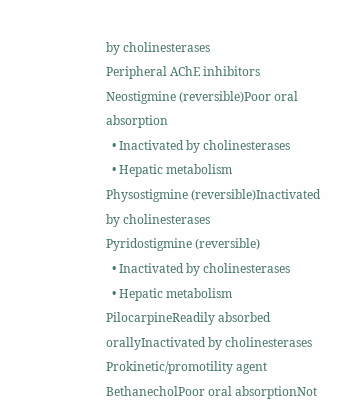by cholinesterases
Peripheral AChE inhibitors
Neostigmine (reversible)Poor oral absorption
  • Inactivated by cholinesterases
  • Hepatic metabolism
Physostigmine (reversible)Inactivated by cholinesterases
Pyridostigmine (reversible)
  • Inactivated by cholinesterases
  • Hepatic metabolism
PilocarpineReadily absorbed orallyInactivated by cholinesterases
Prokinetic/promotility agent
BethanecholPoor oral absorptionNot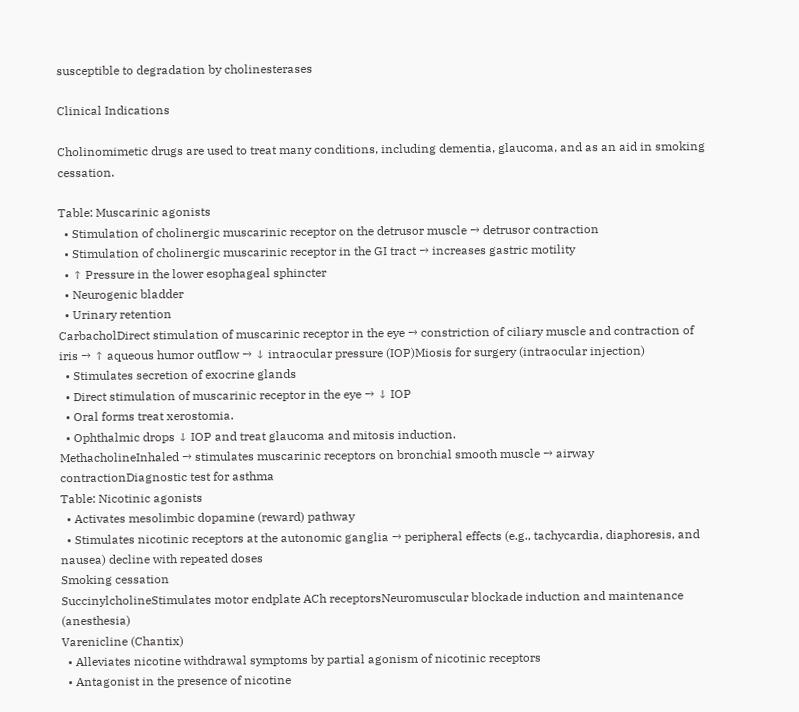susceptible to degradation by cholinesterases

Clinical Indications

Cholinomimetic drugs are used to treat many conditions, including dementia, glaucoma, and as an aid in smoking cessation.

Table: Muscarinic agonists
  • Stimulation of cholinergic muscarinic receptor on the detrusor muscle → detrusor contraction
  • Stimulation of cholinergic muscarinic receptor in the GI tract → increases gastric motility
  • ↑ Pressure in the lower esophageal sphincter
  • Neurogenic bladder
  • Urinary retention
CarbacholDirect stimulation of muscarinic receptor in the eye → constriction of ciliary muscle and contraction of iris → ↑ aqueous humor outflow → ↓ intraocular pressure (IOP)Miosis for surgery (intraocular injection)
  • Stimulates secretion of exocrine glands
  • Direct stimulation of muscarinic receptor in the eye → ↓ IOP
  • Oral forms treat xerostomia.
  • Ophthalmic drops ↓ IOP and treat glaucoma and mitosis induction.
MethacholineInhaled → stimulates muscarinic receptors on bronchial smooth muscle → airway contractionDiagnostic test for asthma
Table: Nicotinic agonists
  • Activates mesolimbic dopamine (reward) pathway
  • Stimulates nicotinic receptors at the autonomic ganglia → peripheral effects (e.g., tachycardia, diaphoresis, and nausea) decline with repeated doses
Smoking cessation
SuccinylcholineStimulates motor endplate ACh receptorsNeuromuscular blockade induction and maintenance (anesthesia)
Varenicline (Chantix)
  • Alleviates nicotine withdrawal symptoms by partial agonism of nicotinic receptors
  • Antagonist in the presence of nicotine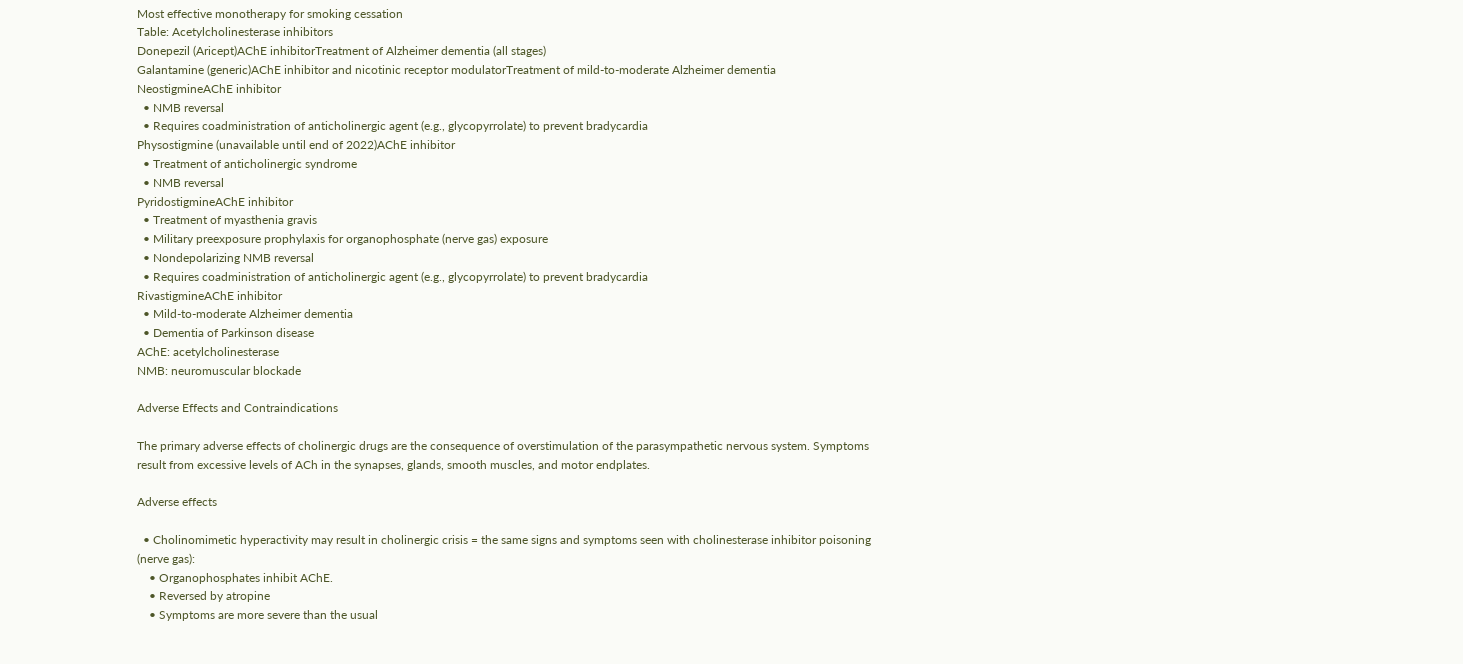Most effective monotherapy for smoking cessation
Table: Acetylcholinesterase inhibitors
Donepezil (Aricept)AChE inhibitorTreatment of Alzheimer dementia (all stages)
Galantamine (generic)AChE inhibitor and nicotinic receptor modulatorTreatment of mild-to-moderate Alzheimer dementia
NeostigmineAChE inhibitor
  • NMB reversal
  • Requires coadministration of anticholinergic agent (e.g., glycopyrrolate) to prevent bradycardia
Physostigmine (unavailable until end of 2022)AChE inhibitor
  • Treatment of anticholinergic syndrome
  • NMB reversal
PyridostigmineAChE inhibitor
  • Treatment of myasthenia gravis
  • Military preexposure prophylaxis for organophosphate (nerve gas) exposure
  • Nondepolarizing NMB reversal
  • Requires coadministration of anticholinergic agent (e.g., glycopyrrolate) to prevent bradycardia
RivastigmineAChE inhibitor
  • Mild-to-moderate Alzheimer dementia
  • Dementia of Parkinson disease
AChE: acetylcholinesterase
NMB: neuromuscular blockade

Adverse Effects and Contraindications

The primary adverse effects of cholinergic drugs are the consequence of overstimulation of the parasympathetic nervous system. Symptoms result from excessive levels of ACh in the synapses, glands, smooth muscles, and motor endplates.

Adverse effects

  • Cholinomimetic hyperactivity may result in cholinergic crisis = the same signs and symptoms seen with cholinesterase inhibitor poisoning (nerve gas):
    • Organophosphates inhibit AChE.
    • Reversed by atropine
    • Symptoms are more severe than the usual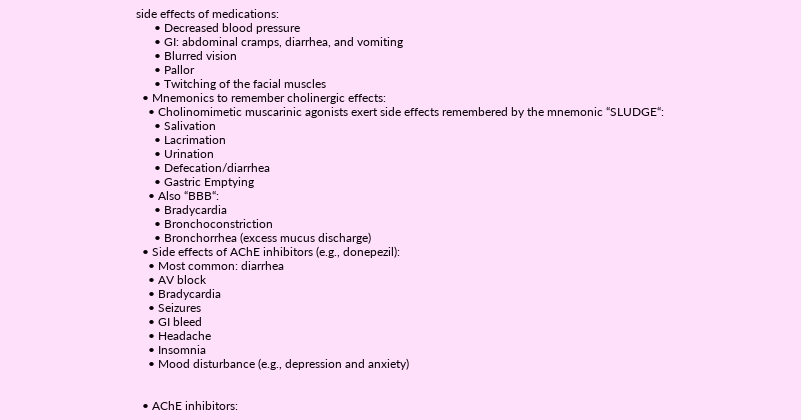side effects of medications:
      • Decreased blood pressure
      • GI: abdominal cramps, diarrhea, and vomiting
      • Blurred vision
      • Pallor
      • Twitching of the facial muscles
  • Mnemonics to remember cholinergic effects:
    • Cholinomimetic muscarinic agonists exert side effects remembered by the mnemonic “SLUDGE“:
      • Salivation
      • Lacrimation
      • Urination
      • Defecation/diarrhea
      • Gastric Emptying
    • Also “BBB“:
      • Bradycardia
      • Bronchoconstriction
      • Bronchorrhea (excess mucus discharge)
  • Side effects of AChE inhibitors (e.g., donepezil):
    • Most common: diarrhea
    • AV block
    • Bradycardia
    • Seizures
    • GI bleed
    • Headache
    • Insomnia
    • Mood disturbance (e.g., depression and anxiety)


  • AChE inhibitors: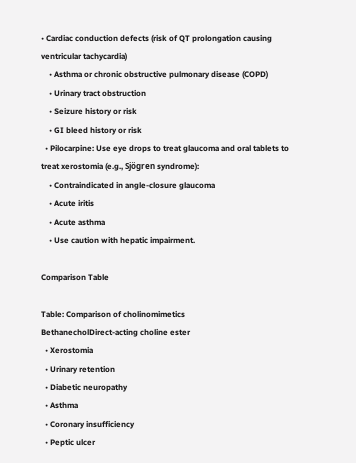• Cardiac conduction defects (risk of QT prolongation causing ventricular tachycardia)
    • Asthma or chronic obstructive pulmonary disease (COPD)
    • Urinary tract obstruction
    • Seizure history or risk
    • GI bleed history or risk
  • Pilocarpine: Use eye drops to treat glaucoma and oral tablets to treat xerostomia (e.g., Sjögren syndrome):
    • Contraindicated in angle-closure glaucoma
    • Acute iritis
    • Acute asthma
    • Use caution with hepatic impairment.

Comparison Table

Table: Comparison of cholinomimetics
BethanecholDirect-acting choline ester
  • Xerostomia
  • Urinary retention
  • Diabetic neuropathy
  • Asthma
  • Coronary insufficiency
  • Peptic ulcer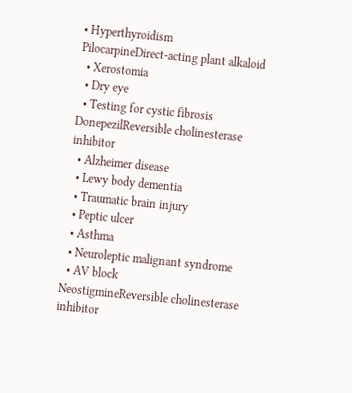• Hyperthyroidism
PilocarpineDirect-acting plant alkaloid
  • Xerostomia
  • Dry eye
  • Testing for cystic fibrosis
DonepezilReversible cholinesterase inhibitor
  • Alzheimer disease
  • Lewy body dementia
  • Traumatic brain injury
  • Peptic ulcer
  • Asthma
  • Neuroleptic malignant syndrome
  • AV block
NeostigmineReversible cholinesterase inhibitor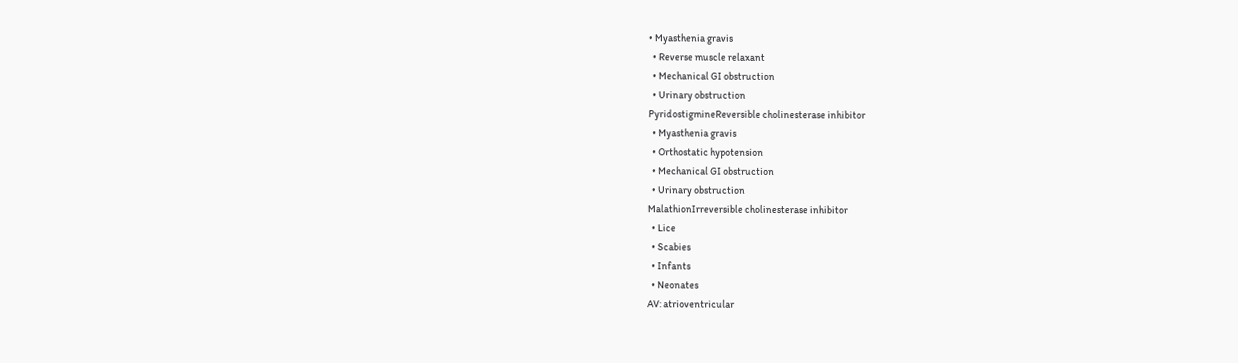• Myasthenia gravis
  • Reverse muscle relaxant
  • Mechanical GI obstruction
  • Urinary obstruction
PyridostigmineReversible cholinesterase inhibitor
  • Myasthenia gravis
  • Orthostatic hypotension
  • Mechanical GI obstruction
  • Urinary obstruction
MalathionIrreversible cholinesterase inhibitor
  • Lice
  • Scabies
  • Infants
  • Neonates
AV: atrioventricular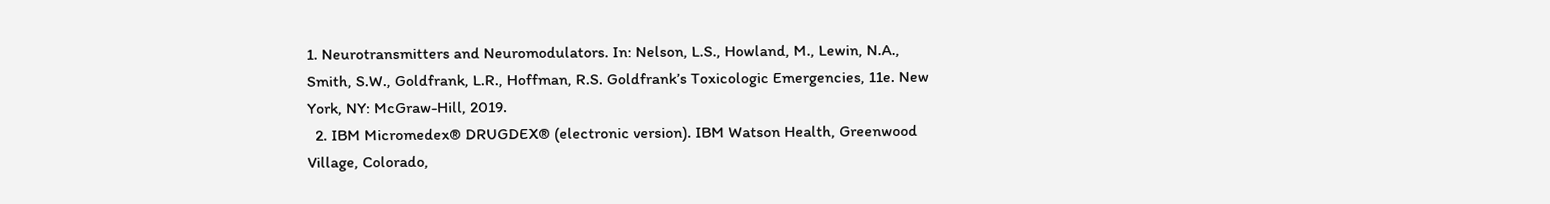1. Neurotransmitters and Neuromodulators. In: Nelson, L.S., Howland, M., Lewin, N.A., Smith, S.W., Goldfrank, L.R., Hoffman, R.S. Goldfrank’s Toxicologic Emergencies, 11e. New York, NY: McGraw-Hill, 2019.
  2. IBM Micromedex® DRUGDEX® (electronic version). IBM Watson Health, Greenwood Village, Colorado,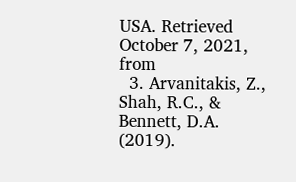USA. Retrieved October 7, 2021, from
  3. Arvanitakis, Z., Shah, R.C., & Bennett, D.A. (2019).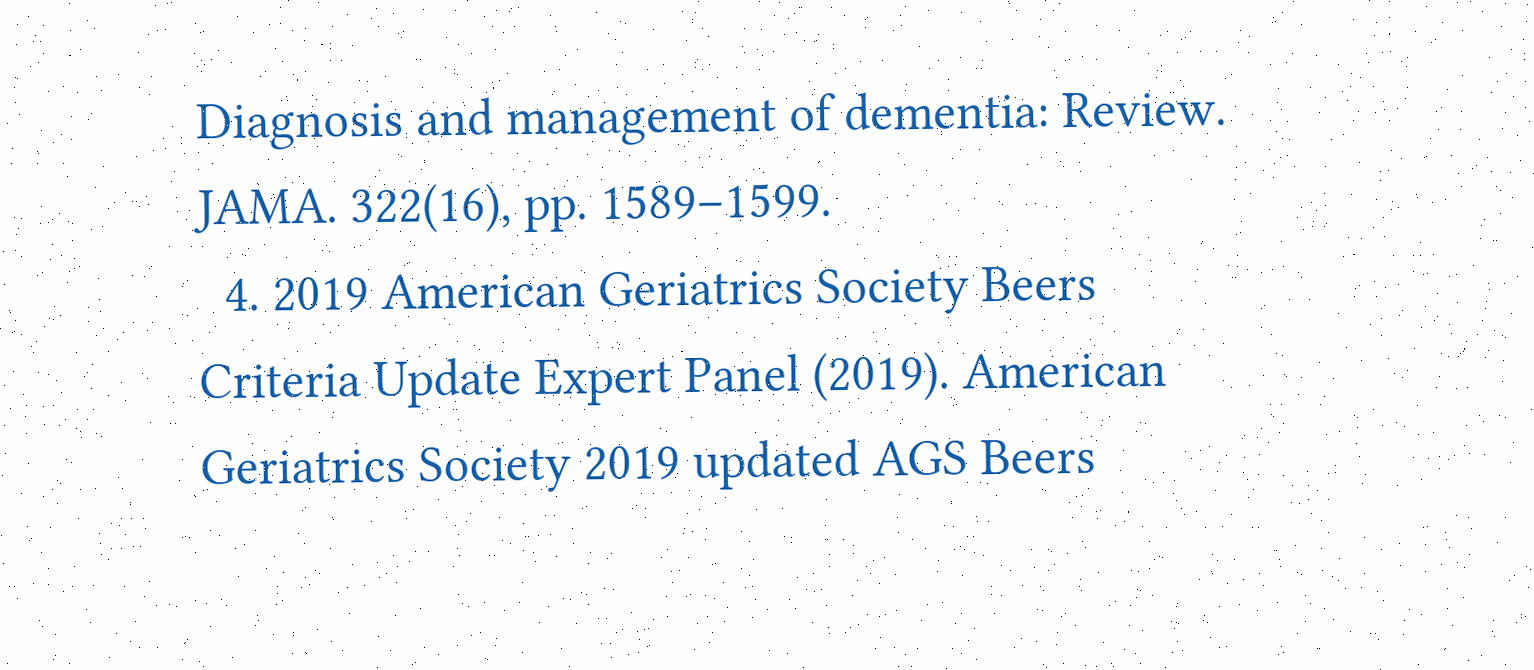Diagnosis and management of dementia: Review. JAMA. 322(16), pp. 1589–1599.
  4. 2019 American Geriatrics Society Beers Criteria Update Expert Panel (2019). American Geriatrics Society 2019 updated AGS Beers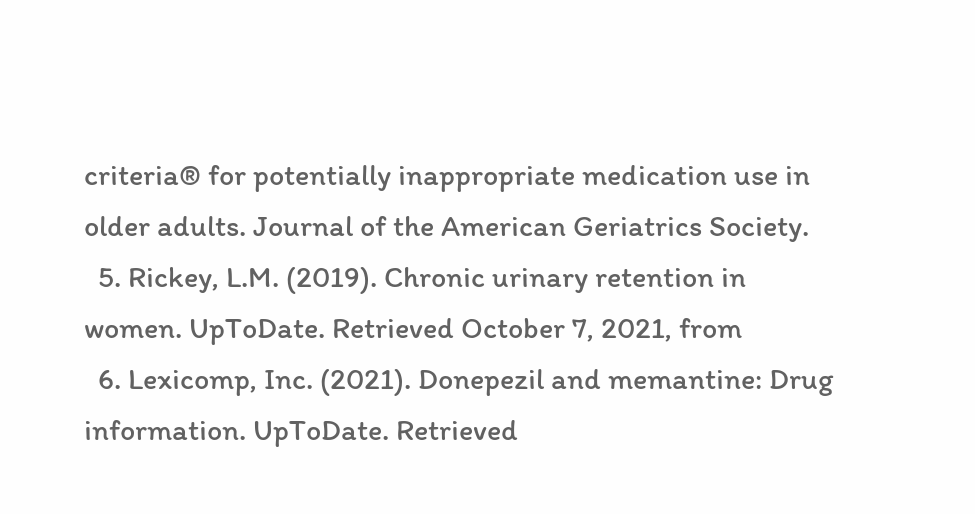criteria® for potentially inappropriate medication use in older adults. Journal of the American Geriatrics Society.
  5. Rickey, L.M. (2019). Chronic urinary retention in women. UpToDate. Retrieved October 7, 2021, from
  6. Lexicomp, Inc. (2021). Donepezil and memantine: Drug information. UpToDate. Retrieved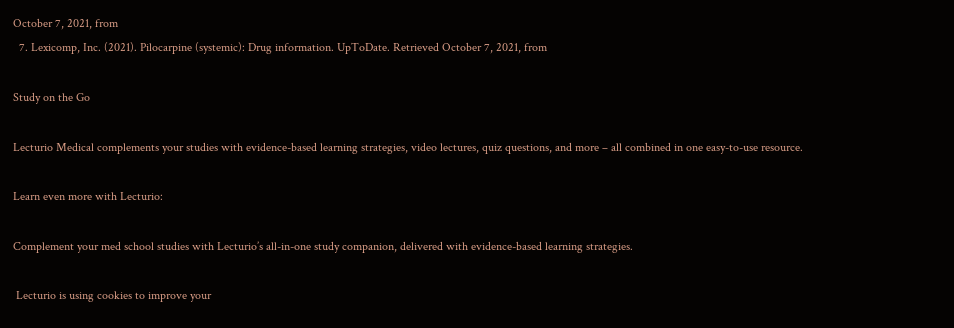October 7, 2021, from
  7. Lexicomp, Inc. (2021). Pilocarpine (systemic): Drug information. UpToDate. Retrieved October 7, 2021, from

Study on the Go

Lecturio Medical complements your studies with evidence-based learning strategies, video lectures, quiz questions, and more – all combined in one easy-to-use resource.

Learn even more with Lecturio:

Complement your med school studies with Lecturio’s all-in-one study companion, delivered with evidence-based learning strategies.

 Lecturio is using cookies to improve your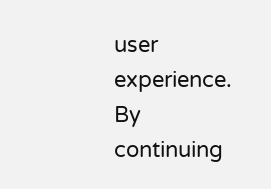user experience. By continuing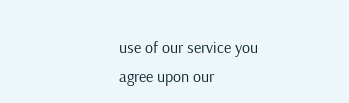use of our service you agree upon our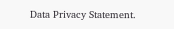Data Privacy Statement.